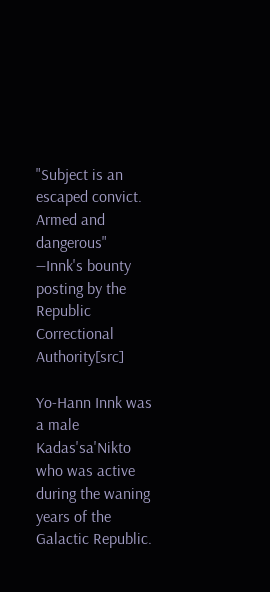"Subject is an escaped convict. Armed and dangerous"
―Innk's bounty posting by the Republic Correctional Authority[src]

Yo-Hann Innk was a male Kadas'sa'Nikto who was active during the waning years of the Galactic Republic.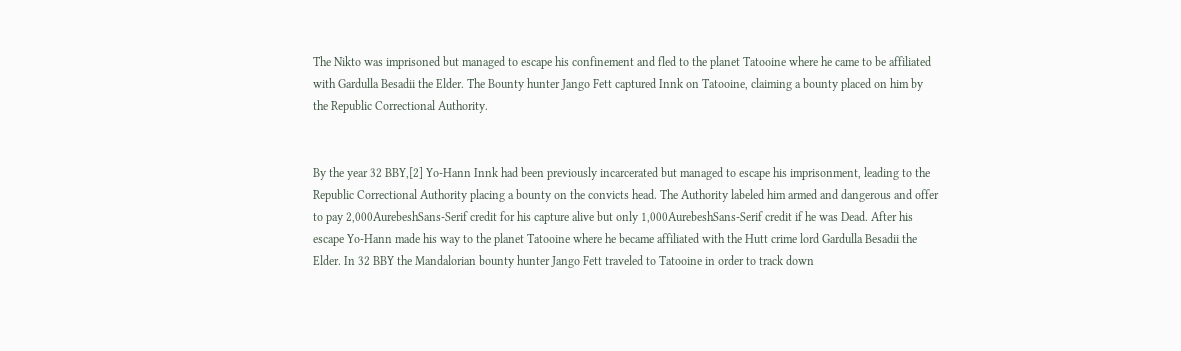The Nikto was imprisoned but managed to escape his confinement and fled to the planet Tatooine where he came to be affiliated with Gardulla Besadii the Elder. The Bounty hunter Jango Fett captured Innk on Tatooine, claiming a bounty placed on him by the Republic Correctional Authority.


By the year 32 BBY,[2] Yo-Hann Innk had been previously incarcerated but managed to escape his imprisonment, leading to the Republic Correctional Authority placing a bounty on the convicts head. The Authority labeled him armed and dangerous and offer to pay 2,000AurebeshSans-Serif credit for his capture alive but only 1,000AurebeshSans-Serif credit if he was Dead. After his escape Yo-Hann made his way to the planet Tatooine where he became affiliated with the Hutt crime lord Gardulla Besadii the Elder. In 32 BBY the Mandalorian bounty hunter Jango Fett traveled to Tatooine in order to track down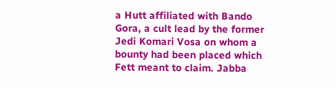a Hutt affiliated with Bando Gora, a cult lead by the former Jedi Komari Vosa on whom a bounty had been placed which Fett meant to claim. Jabba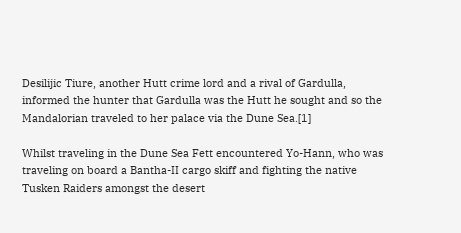Desilijic Tiure, another Hutt crime lord and a rival of Gardulla, informed the hunter that Gardulla was the Hutt he sought and so the Mandalorian traveled to her palace via the Dune Sea.[1]

Whilst traveling in the Dune Sea Fett encountered Yo-Hann, who was traveling on board a Bantha-II cargo skiff and fighting the native Tusken Raiders amongst the desert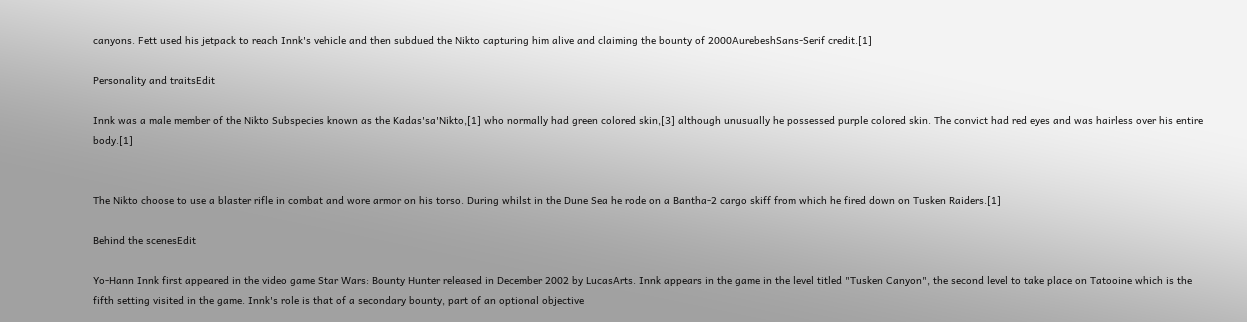canyons. Fett used his jetpack to reach Innk's vehicle and then subdued the Nikto capturing him alive and claiming the bounty of 2000AurebeshSans-Serif credit.[1]

Personality and traitsEdit

Innk was a male member of the Nikto Subspecies known as the Kadas'sa'Nikto,[1] who normally had green colored skin,[3] although unusually he possessed purple colored skin. The convict had red eyes and was hairless over his entire body.[1]


The Nikto choose to use a blaster rifle in combat and wore armor on his torso. During whilst in the Dune Sea he rode on a Bantha-2 cargo skiff from which he fired down on Tusken Raiders.[1]

Behind the scenesEdit

Yo-Hann Innk first appeared in the video game Star Wars: Bounty Hunter released in December 2002 by LucasArts. Innk appears in the game in the level titled "Tusken Canyon", the second level to take place on Tatooine which is the fifth setting visited in the game. Innk's role is that of a secondary bounty, part of an optional objective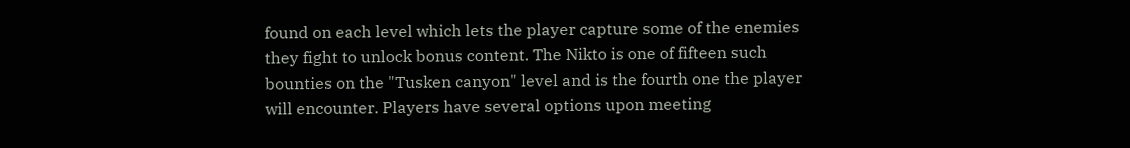found on each level which lets the player capture some of the enemies they fight to unlock bonus content. The Nikto is one of fifteen such bounties on the "Tusken canyon" level and is the fourth one the player will encounter. Players have several options upon meeting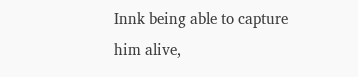Innk being able to capture him alive,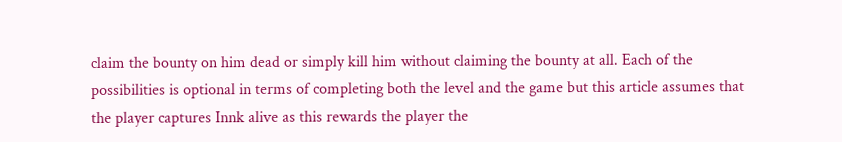claim the bounty on him dead or simply kill him without claiming the bounty at all. Each of the possibilities is optional in terms of completing both the level and the game but this article assumes that the player captures Innk alive as this rewards the player the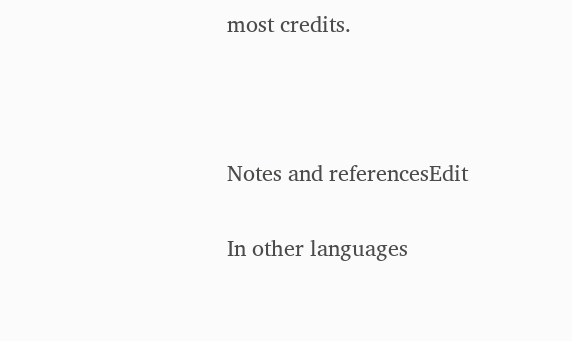most credits.



Notes and referencesEdit

In other languages